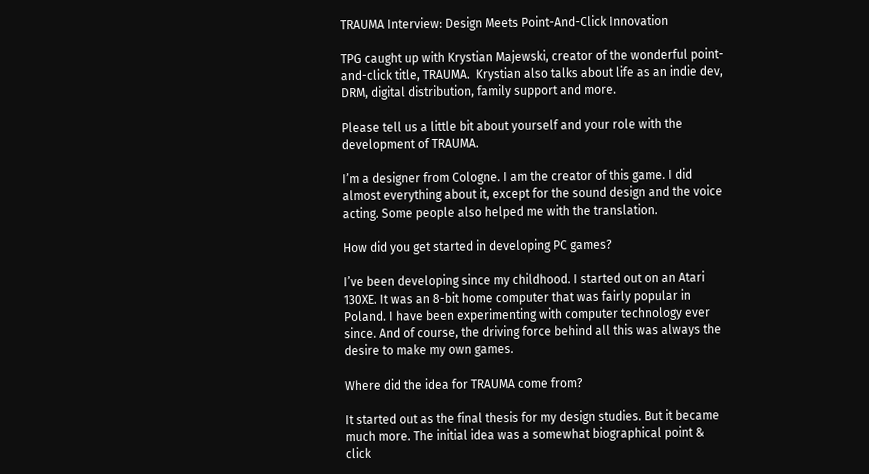TRAUMA Interview: Design Meets Point-And-Click Innovation

TPG caught up with Krystian Majewski, creator of the wonderful point-and-click title, TRAUMA.  Krystian also talks about life as an indie dev, DRM, digital distribution, family support and more.

Please tell us a little bit about yourself and your role with the development of TRAUMA.

I’m a designer from Cologne. I am the creator of this game. I did almost everything about it, except for the sound design and the voice acting. Some people also helped me with the translation.

How did you get started in developing PC games?

I’ve been developing since my childhood. I started out on an Atari 130XE. It was an 8-bit home computer that was fairly popular in Poland. I have been experimenting with computer technology ever since. And of course, the driving force behind all this was always the desire to make my own games.

Where did the idea for TRAUMA come from?

It started out as the final thesis for my design studies. But it became much more. The initial idea was a somewhat biographical point & click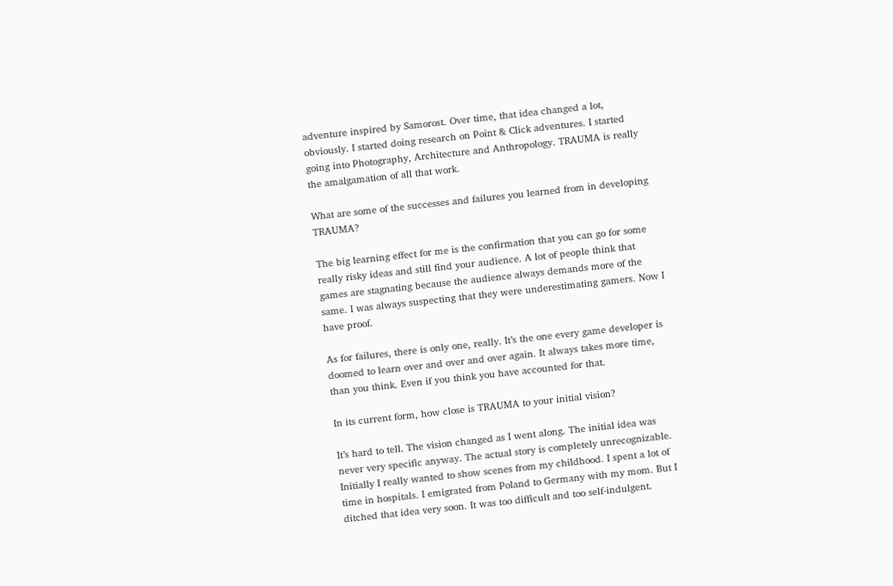adventure inspired by Samorost. Over time, that idea changed a lot, obviously. I started doing research on Point & Click adventures. I started going into Photography, Architecture and Anthropology. TRAUMA is really the amalgamation of all that work.

What are some of the successes and failures you learned from in developing TRAUMA?

The big learning effect for me is the confirmation that you can go for some really risky ideas and still find your audience. A lot of people think that games are stagnating because the audience always demands more of the same. I was always suspecting that they were underestimating gamers. Now I have proof.

As for failures, there is only one, really. It’s the one every game developer is doomed to learn over and over and over again. It always takes more time, than you think. Even if you think you have accounted for that.

In its current form, how close is TRAUMA to your initial vision?

It’s hard to tell. The vision changed as I went along. The initial idea was never very specific anyway. The actual story is completely unrecognizable. Initially I really wanted to show scenes from my childhood. I spent a lot of time in hospitals. I emigrated from Poland to Germany with my mom. But I ditched that idea very soon. It was too difficult and too self-indulgent.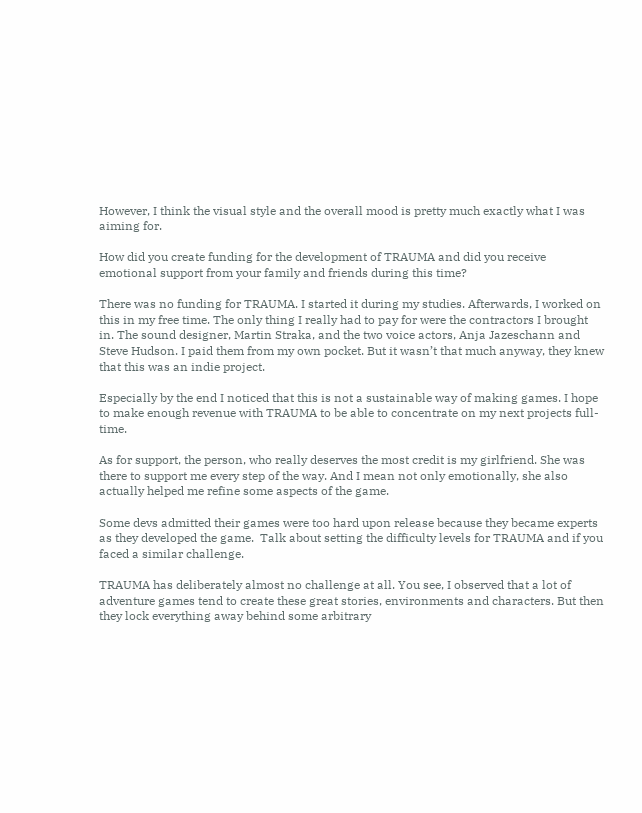However, I think the visual style and the overall mood is pretty much exactly what I was aiming for.

How did you create funding for the development of TRAUMA and did you receive emotional support from your family and friends during this time?

There was no funding for TRAUMA. I started it during my studies. Afterwards, I worked on this in my free time. The only thing I really had to pay for were the contractors I brought in. The sound designer, Martin Straka, and the two voice actors, Anja Jazeschann and Steve Hudson. I paid them from my own pocket. But it wasn’t that much anyway, they knew that this was an indie project.

Especially by the end I noticed that this is not a sustainable way of making games. I hope to make enough revenue with TRAUMA to be able to concentrate on my next projects full-time.

As for support, the person, who really deserves the most credit is my girlfriend. She was there to support me every step of the way. And I mean not only emotionally, she also actually helped me refine some aspects of the game.

Some devs admitted their games were too hard upon release because they became experts as they developed the game.  Talk about setting the difficulty levels for TRAUMA and if you faced a similar challenge.

TRAUMA has deliberately almost no challenge at all. You see, I observed that a lot of adventure games tend to create these great stories, environments and characters. But then they lock everything away behind some arbitrary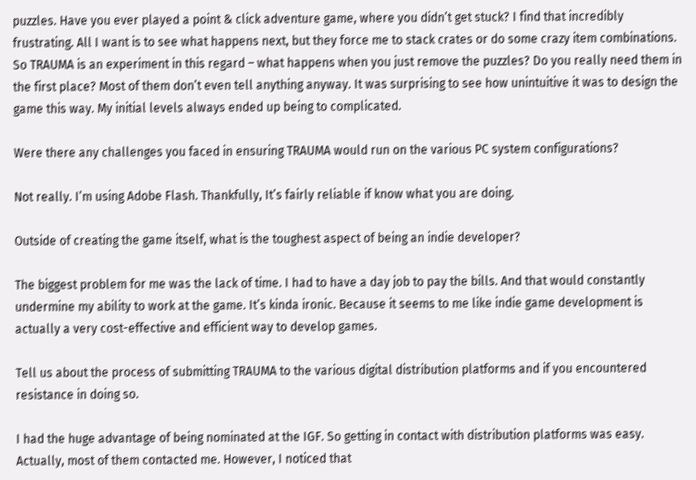puzzles. Have you ever played a point & click adventure game, where you didn’t get stuck? I find that incredibly frustrating. All I want is to see what happens next, but they force me to stack crates or do some crazy item combinations. So TRAUMA is an experiment in this regard – what happens when you just remove the puzzles? Do you really need them in the first place? Most of them don’t even tell anything anyway. It was surprising to see how unintuitive it was to design the game this way. My initial levels always ended up being to complicated.

Were there any challenges you faced in ensuring TRAUMA would run on the various PC system configurations?

Not really. I’m using Adobe Flash. Thankfully, It’s fairly reliable if know what you are doing.

Outside of creating the game itself, what is the toughest aspect of being an indie developer?

The biggest problem for me was the lack of time. I had to have a day job to pay the bills. And that would constantly undermine my ability to work at the game. It’s kinda ironic. Because it seems to me like indie game development is actually a very cost-effective and efficient way to develop games.

Tell us about the process of submitting TRAUMA to the various digital distribution platforms and if you encountered resistance in doing so.

I had the huge advantage of being nominated at the IGF. So getting in contact with distribution platforms was easy. Actually, most of them contacted me. However, I noticed that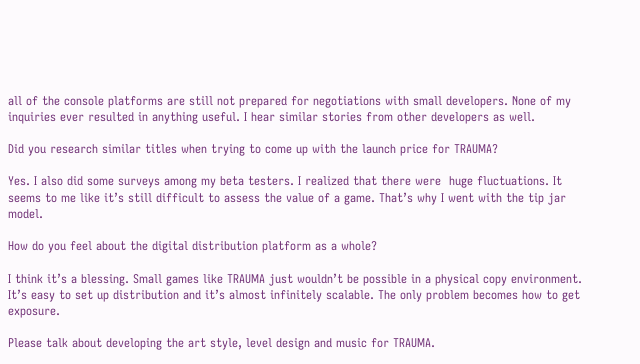all of the console platforms are still not prepared for negotiations with small developers. None of my inquiries ever resulted in anything useful. I hear similar stories from other developers as well.

Did you research similar titles when trying to come up with the launch price for TRAUMA?

Yes. I also did some surveys among my beta testers. I realized that there were  huge fluctuations. It seems to me like it’s still difficult to assess the value of a game. That’s why I went with the tip jar model.

How do you feel about the digital distribution platform as a whole?

I think it’s a blessing. Small games like TRAUMA just wouldn’t be possible in a physical copy environment. It’s easy to set up distribution and it’s almost infinitely scalable. The only problem becomes how to get exposure.

Please talk about developing the art style, level design and music for TRAUMA.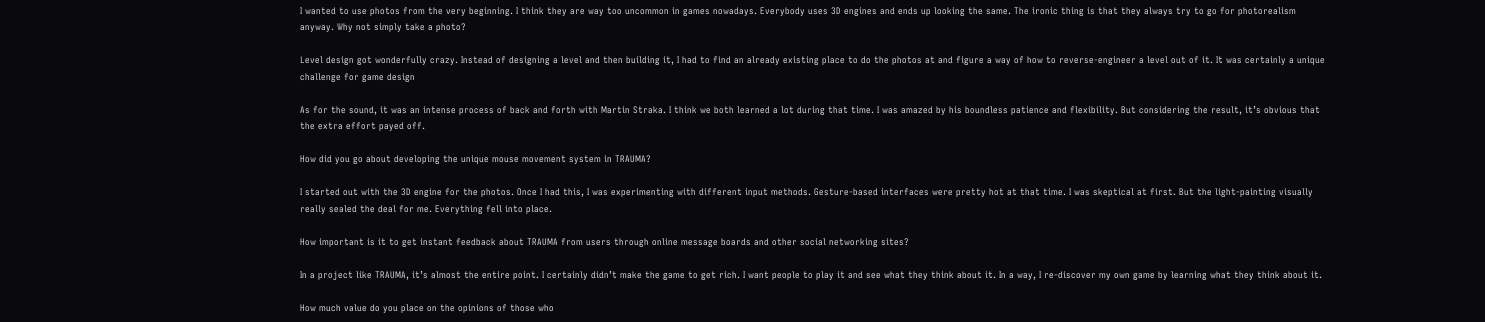I wanted to use photos from the very beginning. I think they are way too uncommon in games nowadays. Everybody uses 3D engines and ends up looking the same. The ironic thing is that they always try to go for photorealism anyway. Why not simply take a photo?

Level design got wonderfully crazy. Instead of designing a level and then building it, I had to find an already existing place to do the photos at and figure a way of how to reverse-engineer a level out of it. It was certainly a unique challenge for game design

As for the sound, it was an intense process of back and forth with Martin Straka. I think we both learned a lot during that time. I was amazed by his boundless patience and flexibility. But considering the result, it’s obvious that the extra effort payed off.

How did you go about developing the unique mouse movement system in TRAUMA?

I started out with the 3D engine for the photos. Once I had this, I was experimenting with different input methods. Gesture-based interfaces were pretty hot at that time. I was skeptical at first. But the light-painting visually really sealed the deal for me. Everything fell into place.

How important is it to get instant feedback about TRAUMA from users through online message boards and other social networking sites?

In a project like TRAUMA, it’s almost the entire point. I certainly didn’t make the game to get rich. I want people to play it and see what they think about it. In a way, I re-discover my own game by learning what they think about it.

How much value do you place on the opinions of those who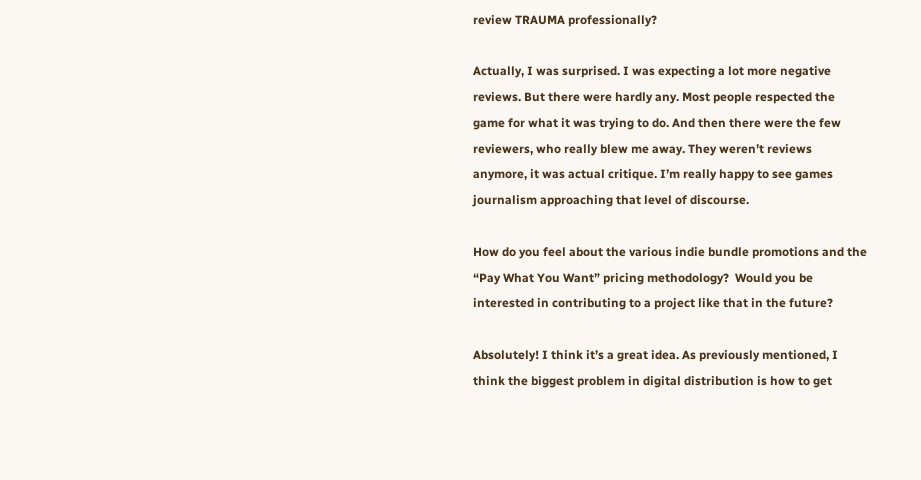review TRAUMA professionally?

Actually, I was surprised. I was expecting a lot more negative reviews. But there were hardly any. Most people respected the game for what it was trying to do. And then there were the few reviewers, who really blew me away. They weren’t reviews anymore, it was actual critique. I’m really happy to see games journalism approaching that level of discourse.

How do you feel about the various indie bundle promotions and the “Pay What You Want” pricing methodology?  Would you be interested in contributing to a project like that in the future?

Absolutely! I think it’s a great idea. As previously mentioned, I think the biggest problem in digital distribution is how to get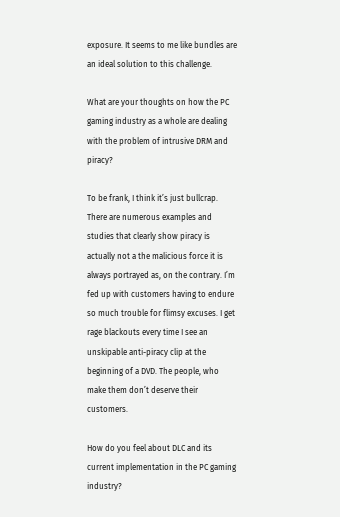exposure. It seems to me like bundles are an ideal solution to this challenge.

What are your thoughts on how the PC gaming industry as a whole are dealing with the problem of intrusive DRM and piracy?

To be frank, I think it’s just bullcrap. There are numerous examples and studies that clearly show piracy is actually not a the malicious force it is always portrayed as, on the contrary. I’m fed up with customers having to endure so much trouble for flimsy excuses. I get rage blackouts every time I see an unskipable anti-piracy clip at the beginning of a DVD. The people, who make them don’t deserve their customers.

How do you feel about DLC and its current implementation in the PC gaming industry?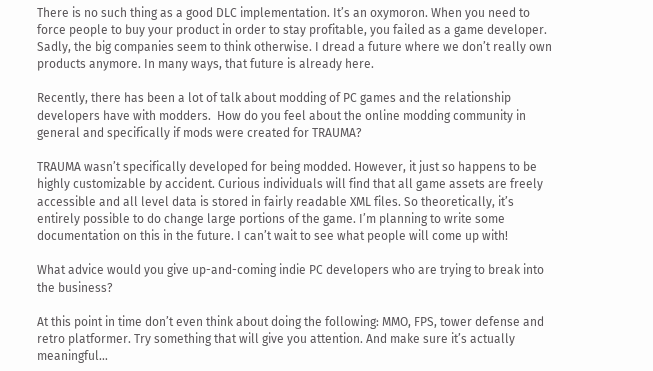There is no such thing as a good DLC implementation. It’s an oxymoron. When you need to force people to buy your product in order to stay profitable, you failed as a game developer. Sadly, the big companies seem to think otherwise. I dread a future where we don’t really own products anymore. In many ways, that future is already here.

Recently, there has been a lot of talk about modding of PC games and the relationship developers have with modders.  How do you feel about the online modding community in general and specifically if mods were created for TRAUMA?

TRAUMA wasn’t specifically developed for being modded. However, it just so happens to be highly customizable by accident. Curious individuals will find that all game assets are freely accessible and all level data is stored in fairly readable XML files. So theoretically, it’s entirely possible to do change large portions of the game. I’m planning to write some documentation on this in the future. I can’t wait to see what people will come up with!

What advice would you give up-and-coming indie PC developers who are trying to break into the business?

At this point in time don’t even think about doing the following: MMO, FPS, tower defense and retro platformer. Try something that will give you attention. And make sure it’s actually meaningful…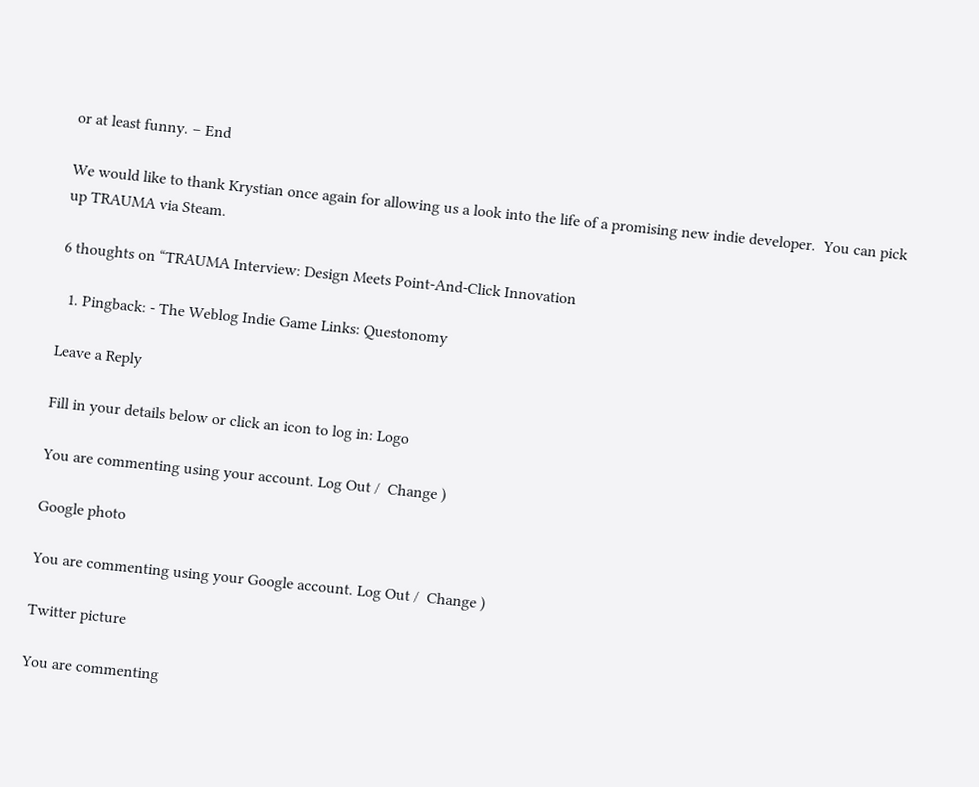or at least funny. – End

We would like to thank Krystian once again for allowing us a look into the life of a promising new indie developer.  You can pick up TRAUMA via Steam.

6 thoughts on “TRAUMA Interview: Design Meets Point-And-Click Innovation

  1. Pingback: - The Weblog Indie Game Links: Questonomy

Leave a Reply

Fill in your details below or click an icon to log in: Logo

You are commenting using your account. Log Out /  Change )

Google photo

You are commenting using your Google account. Log Out /  Change )

Twitter picture

You are commenting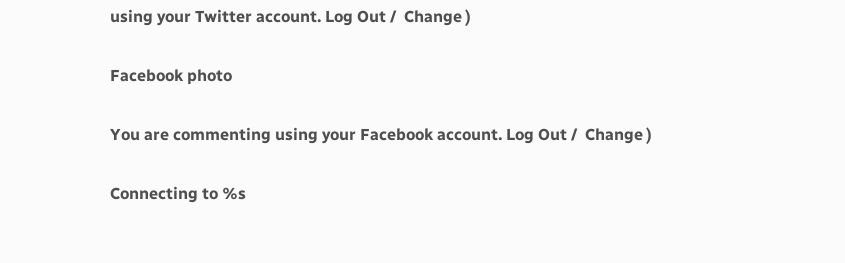using your Twitter account. Log Out /  Change )

Facebook photo

You are commenting using your Facebook account. Log Out /  Change )

Connecting to %s